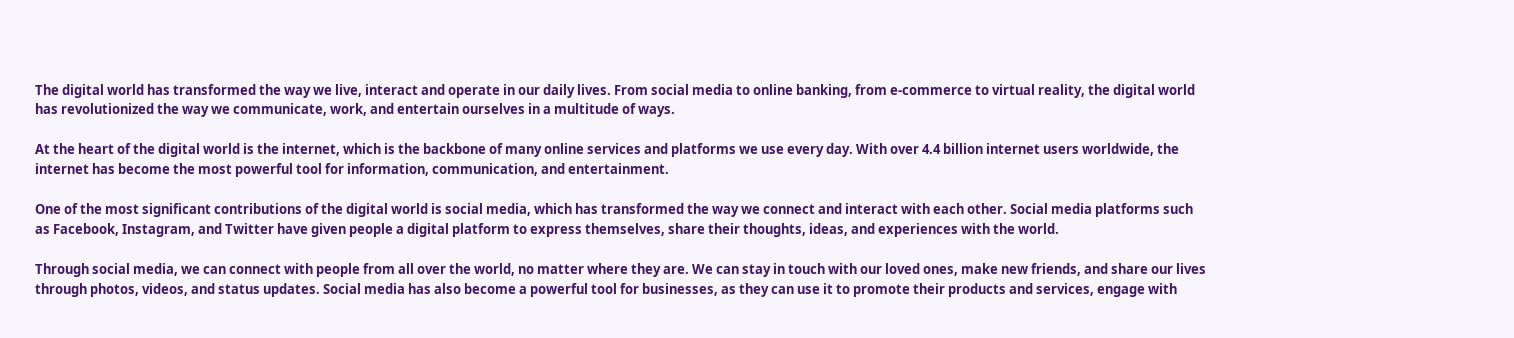The digital world has transformed the way we live, interact and operate in our daily lives. From social media to online banking, from e-commerce to virtual reality, the digital world has revolutionized the way we communicate, work, and entertain ourselves in a multitude of ways.

At the heart of the digital world is the internet, which is the backbone of many online services and platforms we use every day. With over 4.4 billion internet users worldwide, the internet has become the most powerful tool for information, communication, and entertainment.

One of the most significant contributions of the digital world is social media, which has transformed the way we connect and interact with each other. Social media platforms such as Facebook, Instagram, and Twitter have given people a digital platform to express themselves, share their thoughts, ideas, and experiences with the world.

Through social media, we can connect with people from all over the world, no matter where they are. We can stay in touch with our loved ones, make new friends, and share our lives through photos, videos, and status updates. Social media has also become a powerful tool for businesses, as they can use it to promote their products and services, engage with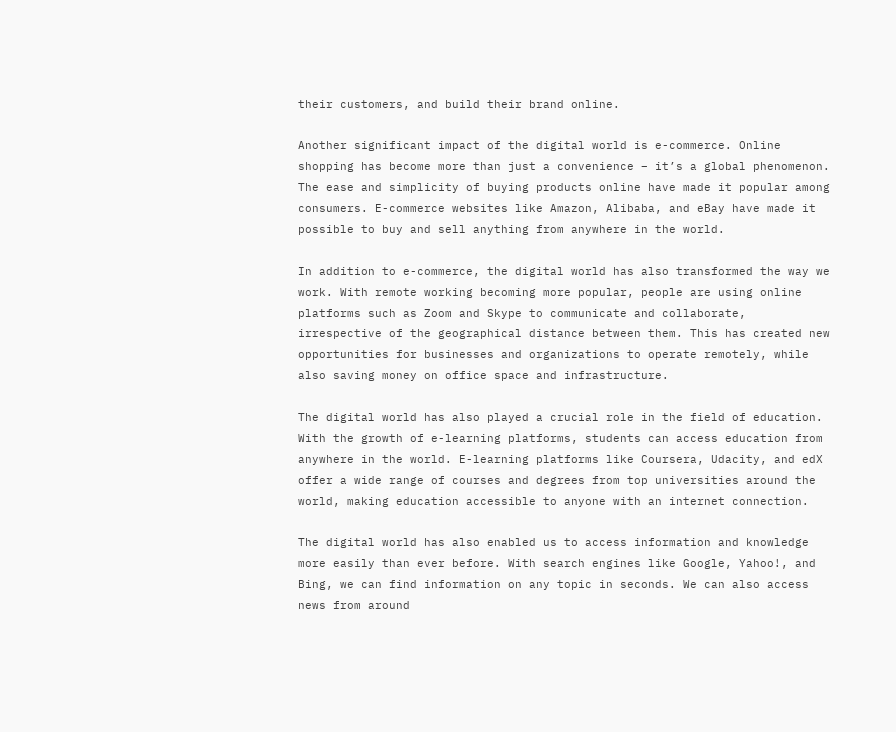their customers, and build their brand online.

Another significant impact of the digital world is e-commerce. Online shopping has become more than just a convenience – it’s a global phenomenon. The ease and simplicity of buying products online have made it popular among consumers. E-commerce websites like Amazon, Alibaba, and eBay have made it possible to buy and sell anything from anywhere in the world.

In addition to e-commerce, the digital world has also transformed the way we work. With remote working becoming more popular, people are using online platforms such as Zoom and Skype to communicate and collaborate, irrespective of the geographical distance between them. This has created new opportunities for businesses and organizations to operate remotely, while also saving money on office space and infrastructure.

The digital world has also played a crucial role in the field of education. With the growth of e-learning platforms, students can access education from anywhere in the world. E-learning platforms like Coursera, Udacity, and edX offer a wide range of courses and degrees from top universities around the world, making education accessible to anyone with an internet connection.

The digital world has also enabled us to access information and knowledge more easily than ever before. With search engines like Google, Yahoo!, and Bing, we can find information on any topic in seconds. We can also access news from around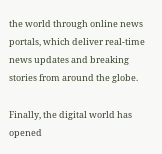the world through online news portals, which deliver real-time news updates and breaking stories from around the globe.

Finally, the digital world has opened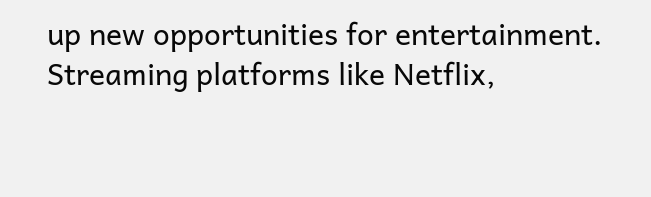up new opportunities for entertainment. Streaming platforms like Netflix,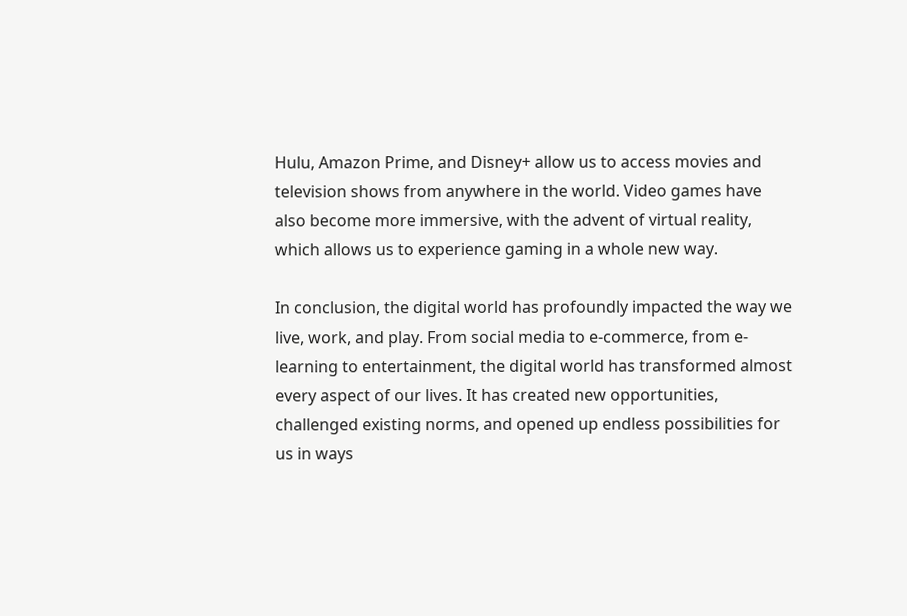Hulu, Amazon Prime, and Disney+ allow us to access movies and television shows from anywhere in the world. Video games have also become more immersive, with the advent of virtual reality, which allows us to experience gaming in a whole new way.

In conclusion, the digital world has profoundly impacted the way we live, work, and play. From social media to e-commerce, from e-learning to entertainment, the digital world has transformed almost every aspect of our lives. It has created new opportunities, challenged existing norms, and opened up endless possibilities for us in ways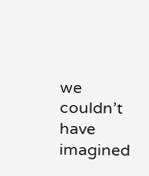we couldn’t have imagined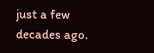just a few decades ago.